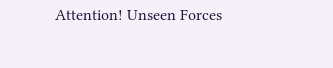Attention! Unseen Forces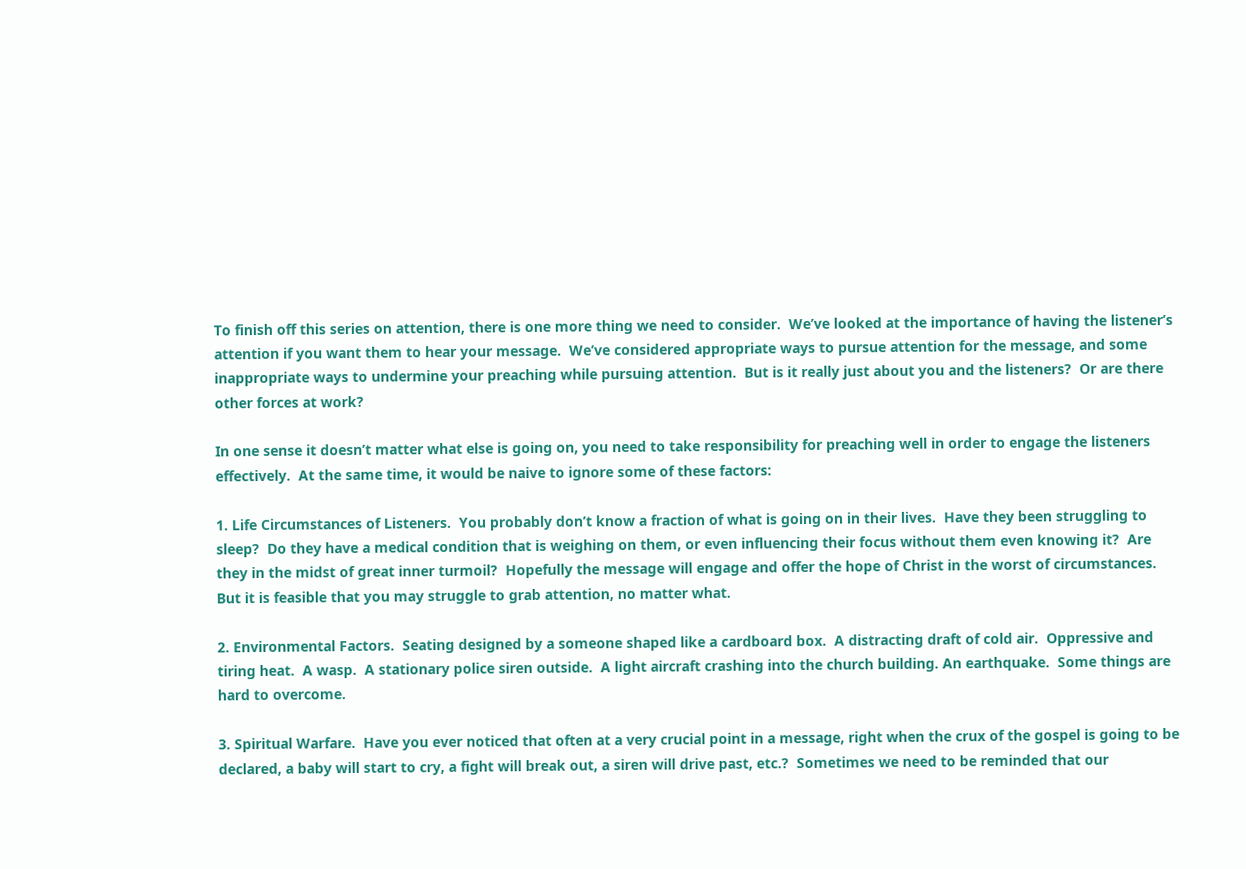To finish off this series on attention, there is one more thing we need to consider.  We’ve looked at the importance of having the listener’s attention if you want them to hear your message.  We’ve considered appropriate ways to pursue attention for the message, and some inappropriate ways to undermine your preaching while pursuing attention.  But is it really just about you and the listeners?  Or are there other forces at work?

In one sense it doesn’t matter what else is going on, you need to take responsibility for preaching well in order to engage the listeners effectively.  At the same time, it would be naive to ignore some of these factors:

1. Life Circumstances of Listeners.  You probably don’t know a fraction of what is going on in their lives.  Have they been struggling to sleep?  Do they have a medical condition that is weighing on them, or even influencing their focus without them even knowing it?  Are they in the midst of great inner turmoil?  Hopefully the message will engage and offer the hope of Christ in the worst of circumstances.  But it is feasible that you may struggle to grab attention, no matter what.

2. Environmental Factors.  Seating designed by a someone shaped like a cardboard box.  A distracting draft of cold air.  Oppressive and tiring heat.  A wasp.  A stationary police siren outside.  A light aircraft crashing into the church building. An earthquake.  Some things are hard to overcome.

3. Spiritual Warfare.  Have you ever noticed that often at a very crucial point in a message, right when the crux of the gospel is going to be declared, a baby will start to cry, a fight will break out, a siren will drive past, etc.?  Sometimes we need to be reminded that our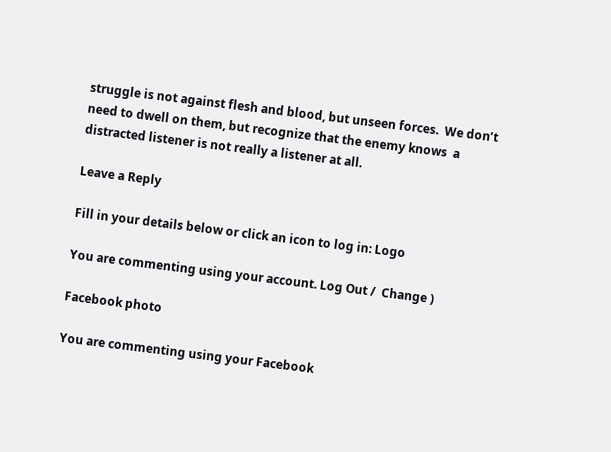struggle is not against flesh and blood, but unseen forces.  We don’t need to dwell on them, but recognize that the enemy knows  a distracted listener is not really a listener at all.

Leave a Reply

Fill in your details below or click an icon to log in: Logo

You are commenting using your account. Log Out /  Change )

Facebook photo

You are commenting using your Facebook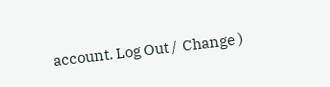account. Log Out /  Change )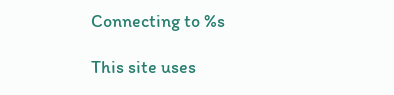Connecting to %s

This site uses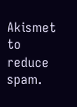Akismet to reduce spam.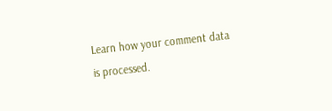Learn how your comment data is processed.